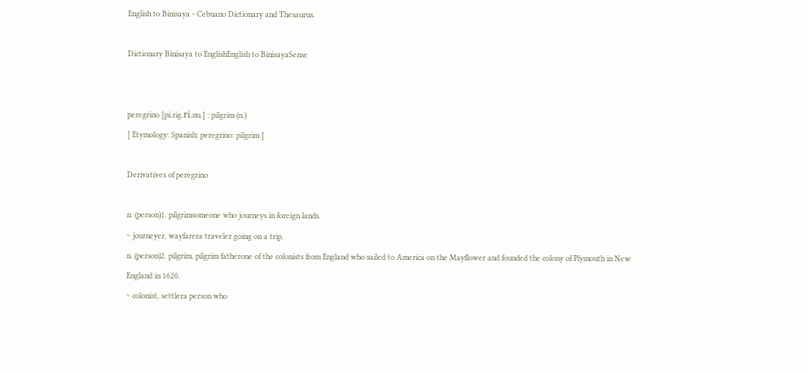English to Binisaya - Cebuano Dictionary and Thesaurus.

Dictionary Binisaya to EnglishEnglish to BinisayaSense


peregrino [pi.rig.rí.nu.] : pilgrim (n.)
[ Etymology: Spanish: peregrino: pilgrim ]

Derivatives of peregrino

n. (person)1. pilgrimsomeone who journeys in foreign lands.
~ journeyer, wayfarera traveler going on a trip.
n. (person)2. pilgrim, pilgrim fatherone of the colonists from England who sailed to America on the Mayflower and founded the colony of Plymouth in New England in 1620.
~ colonist, settlera person who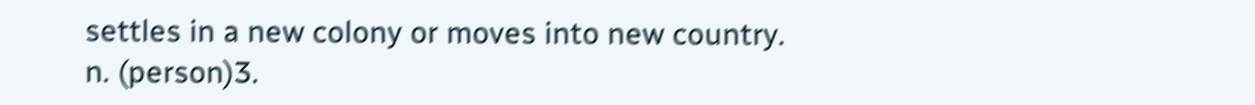settles in a new colony or moves into new country.
n. (person)3.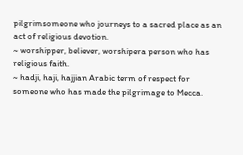pilgrimsomeone who journeys to a sacred place as an act of religious devotion.
~ worshipper, believer, worshipera person who has religious faith.
~ hadji, haji, hajjian Arabic term of respect for someone who has made the pilgrimage to Mecca.